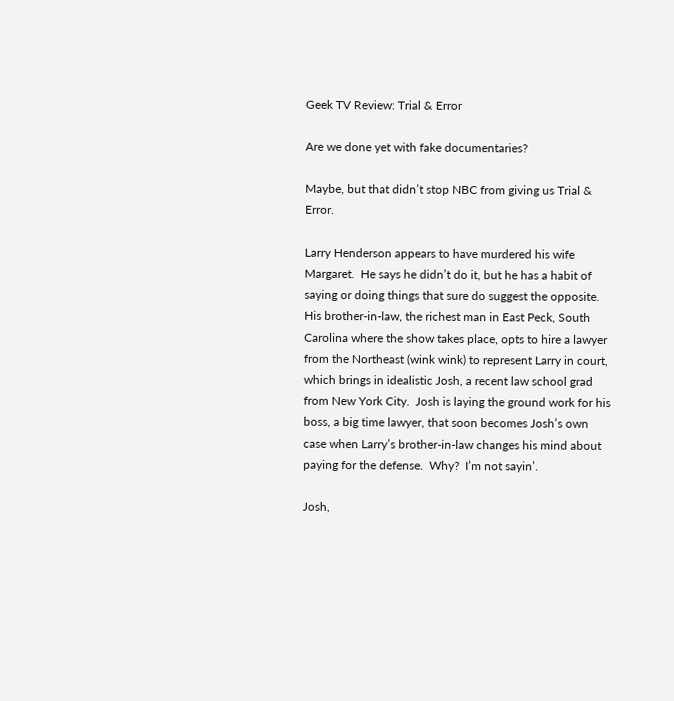Geek TV Review: Trial & Error

Are we done yet with fake documentaries?

Maybe, but that didn’t stop NBC from giving us Trial & Error.

Larry Henderson appears to have murdered his wife Margaret.  He says he didn’t do it, but he has a habit of saying or doing things that sure do suggest the opposite.  His brother-in-law, the richest man in East Peck, South Carolina where the show takes place, opts to hire a lawyer from the Northeast (wink wink) to represent Larry in court, which brings in idealistic Josh, a recent law school grad from New York City.  Josh is laying the ground work for his boss, a big time lawyer, that soon becomes Josh’s own case when Larry’s brother-in-law changes his mind about paying for the defense.  Why?  I’m not sayin’.

Josh,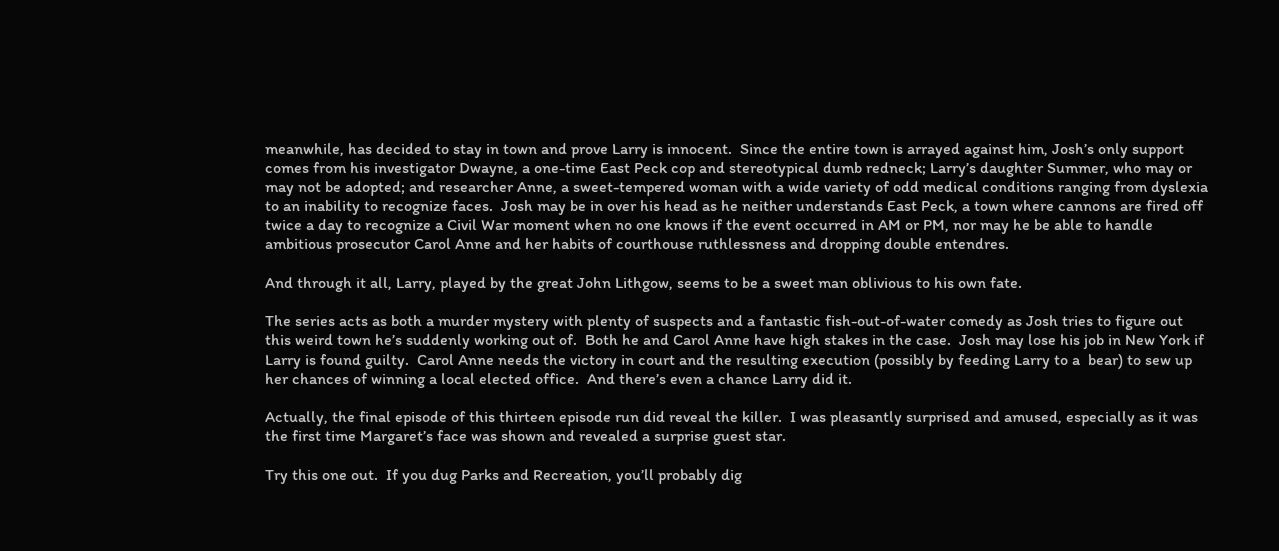meanwhile, has decided to stay in town and prove Larry is innocent.  Since the entire town is arrayed against him, Josh’s only support comes from his investigator Dwayne, a one-time East Peck cop and stereotypical dumb redneck; Larry’s daughter Summer, who may or may not be adopted; and researcher Anne, a sweet-tempered woman with a wide variety of odd medical conditions ranging from dyslexia to an inability to recognize faces.  Josh may be in over his head as he neither understands East Peck, a town where cannons are fired off twice a day to recognize a Civil War moment when no one knows if the event occurred in AM or PM, nor may he be able to handle ambitious prosecutor Carol Anne and her habits of courthouse ruthlessness and dropping double entendres.

And through it all, Larry, played by the great John Lithgow, seems to be a sweet man oblivious to his own fate.

The series acts as both a murder mystery with plenty of suspects and a fantastic fish-out-of-water comedy as Josh tries to figure out this weird town he’s suddenly working out of.  Both he and Carol Anne have high stakes in the case.  Josh may lose his job in New York if Larry is found guilty.  Carol Anne needs the victory in court and the resulting execution (possibly by feeding Larry to a  bear) to sew up her chances of winning a local elected office.  And there’s even a chance Larry did it.

Actually, the final episode of this thirteen episode run did reveal the killer.  I was pleasantly surprised and amused, especially as it was the first time Margaret’s face was shown and revealed a surprise guest star.

Try this one out.  If you dug Parks and Recreation, you’ll probably dig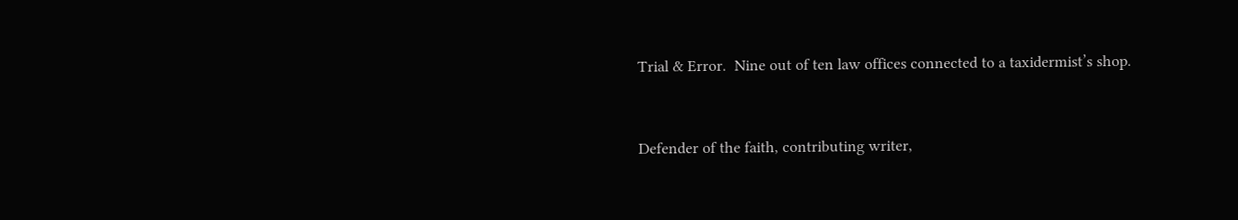Trial & Error.  Nine out of ten law offices connected to a taxidermist’s shop.


Defender of the faith, contributing writer,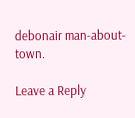debonair man-about-town.

Leave a Reply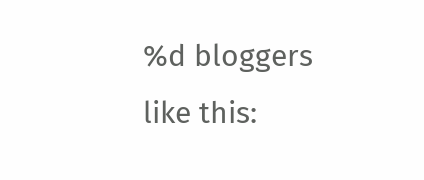%d bloggers like this: